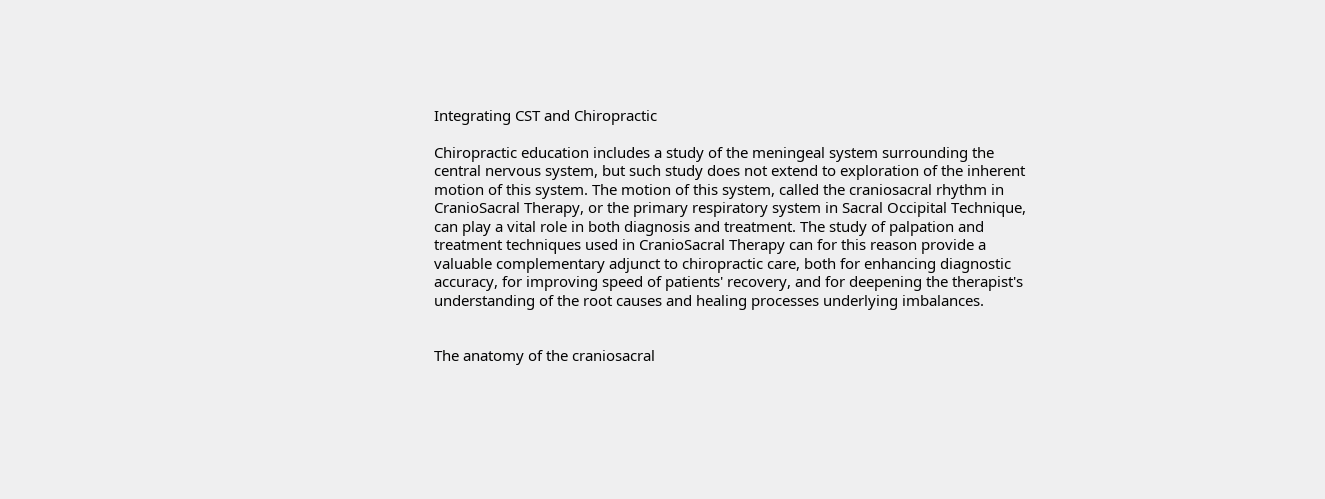Integrating CST and Chiropractic

Chiropractic education includes a study of the meningeal system surrounding the central nervous system, but such study does not extend to exploration of the inherent motion of this system. The motion of this system, called the craniosacral rhythm in CranioSacral Therapy, or the primary respiratory system in Sacral Occipital Technique, can play a vital role in both diagnosis and treatment. The study of palpation and treatment techniques used in CranioSacral Therapy can for this reason provide a valuable complementary adjunct to chiropractic care, both for enhancing diagnostic accuracy, for improving speed of patients' recovery, and for deepening the therapist's understanding of the root causes and healing processes underlying imbalances.


The anatomy of the craniosacral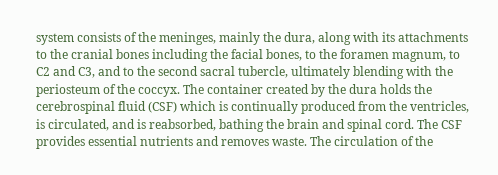system consists of the meninges, mainly the dura, along with its attachments to the cranial bones including the facial bones, to the foramen magnum, to C2 and C3, and to the second sacral tubercle, ultimately blending with the periosteum of the coccyx. The container created by the dura holds the cerebrospinal fluid (CSF) which is continually produced from the ventricles, is circulated, and is reabsorbed, bathing the brain and spinal cord. The CSF provides essential nutrients and removes waste. The circulation of the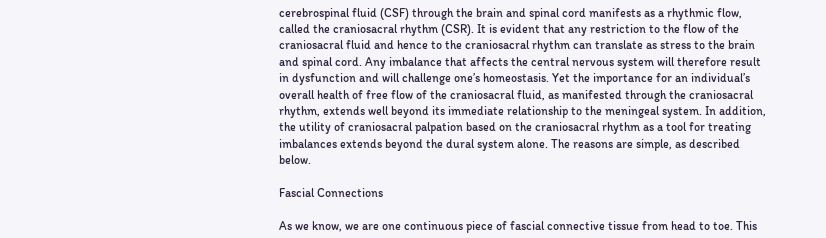cerebrospinal fluid (CSF) through the brain and spinal cord manifests as a rhythmic flow, called the craniosacral rhythm (CSR). It is evident that any restriction to the flow of the craniosacral fluid and hence to the craniosacral rhythm can translate as stress to the brain and spinal cord. Any imbalance that affects the central nervous system will therefore result in dysfunction and will challenge one’s homeostasis. Yet the importance for an individual’s overall health of free flow of the craniosacral fluid, as manifested through the craniosacral rhythm, extends well beyond its immediate relationship to the meningeal system. In addition, the utility of craniosacral palpation based on the craniosacral rhythm as a tool for treating imbalances extends beyond the dural system alone. The reasons are simple, as described below.

Fascial Connections

As we know, we are one continuous piece of fascial connective tissue from head to toe. This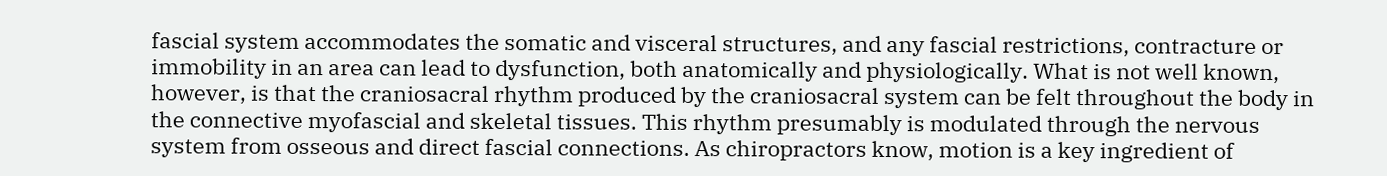fascial system accommodates the somatic and visceral structures, and any fascial restrictions, contracture or immobility in an area can lead to dysfunction, both anatomically and physiologically. What is not well known, however, is that the craniosacral rhythm produced by the craniosacral system can be felt throughout the body in the connective myofascial and skeletal tissues. This rhythm presumably is modulated through the nervous system from osseous and direct fascial connections. As chiropractors know, motion is a key ingredient of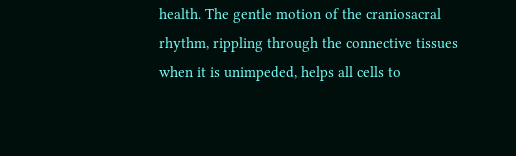health. The gentle motion of the craniosacral rhythm, rippling through the connective tissues when it is unimpeded, helps all cells to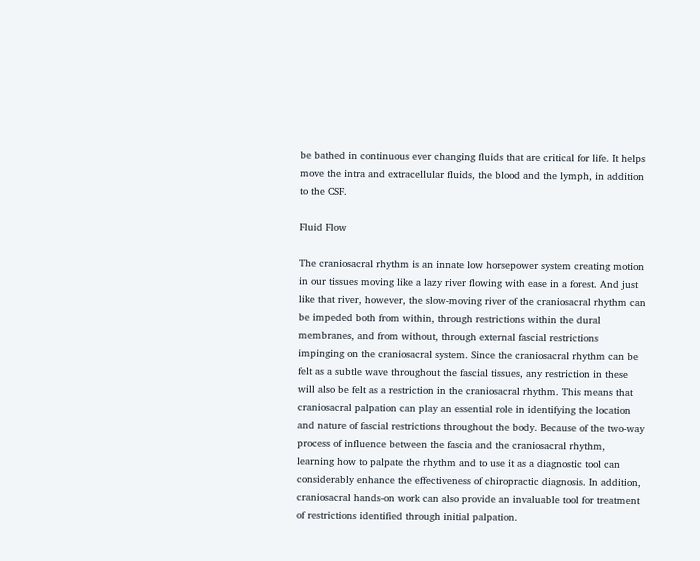be bathed in continuous ever changing fluids that are critical for life. It helps move the intra and extracellular fluids, the blood and the lymph, in addition to the CSF.

Fluid Flow

The craniosacral rhythm is an innate low horsepower system creating motion in our tissues moving like a lazy river flowing with ease in a forest. And just like that river, however, the slow-moving river of the craniosacral rhythm can be impeded both from within, through restrictions within the dural membranes, and from without, through external fascial restrictions impinging on the craniosacral system. Since the craniosacral rhythm can be felt as a subtle wave throughout the fascial tissues, any restriction in these will also be felt as a restriction in the craniosacral rhythm. This means that craniosacral palpation can play an essential role in identifying the location and nature of fascial restrictions throughout the body. Because of the two-way process of influence between the fascia and the craniosacral rhythm, learning how to palpate the rhythm and to use it as a diagnostic tool can considerably enhance the effectiveness of chiropractic diagnosis. In addition, craniosacral hands-on work can also provide an invaluable tool for treatment of restrictions identified through initial palpation.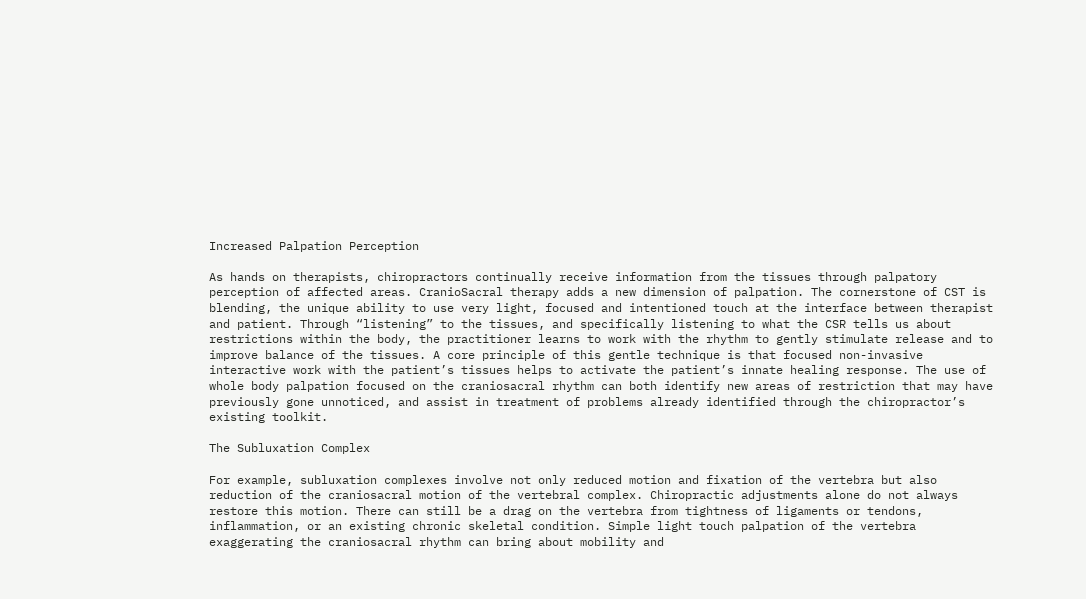Increased Palpation Perception

As hands on therapists, chiropractors continually receive information from the tissues through palpatory perception of affected areas. CranioSacral therapy adds a new dimension of palpation. The cornerstone of CST is blending, the unique ability to use very light, focused and intentioned touch at the interface between therapist and patient. Through “listening” to the tissues, and specifically listening to what the CSR tells us about restrictions within the body, the practitioner learns to work with the rhythm to gently stimulate release and to improve balance of the tissues. A core principle of this gentle technique is that focused non-invasive interactive work with the patient’s tissues helps to activate the patient’s innate healing response. The use of whole body palpation focused on the craniosacral rhythm can both identify new areas of restriction that may have previously gone unnoticed, and assist in treatment of problems already identified through the chiropractor’s existing toolkit.

The Subluxation Complex

For example, subluxation complexes involve not only reduced motion and fixation of the vertebra but also reduction of the craniosacral motion of the vertebral complex. Chiropractic adjustments alone do not always restore this motion. There can still be a drag on the vertebra from tightness of ligaments or tendons, inflammation, or an existing chronic skeletal condition. Simple light touch palpation of the vertebra exaggerating the craniosacral rhythm can bring about mobility and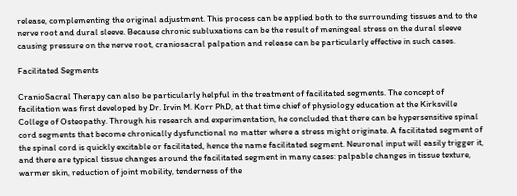release, complementing the original adjustment. This process can be applied both to the surrounding tissues and to the nerve root and dural sleeve. Because chronic subluxations can be the result of meningeal stress on the dural sleeve causing pressure on the nerve root, craniosacral palpation and release can be particularly effective in such cases.

Facilitated Segments

CranioSacral Therapy can also be particularly helpful in the treatment of facilitated segments. The concept of facilitation was first developed by Dr. Irvin M. Korr PhD, at that time chief of physiology education at the Kirksville College of Osteopathy. Through his research and experimentation, he concluded that there can be hypersensitive spinal cord segments that become chronically dysfunctional no matter where a stress might originate. A facilitated segment of the spinal cord is quickly excitable or facilitated, hence the name facilitated segment. Neuronal input will easily trigger it, and there are typical tissue changes around the facilitated segment in many cases: palpable changes in tissue texture, warmer skin, reduction of joint mobility, tenderness of the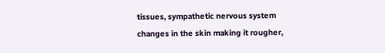tissues, sympathetic nervous system changes in the skin making it rougher,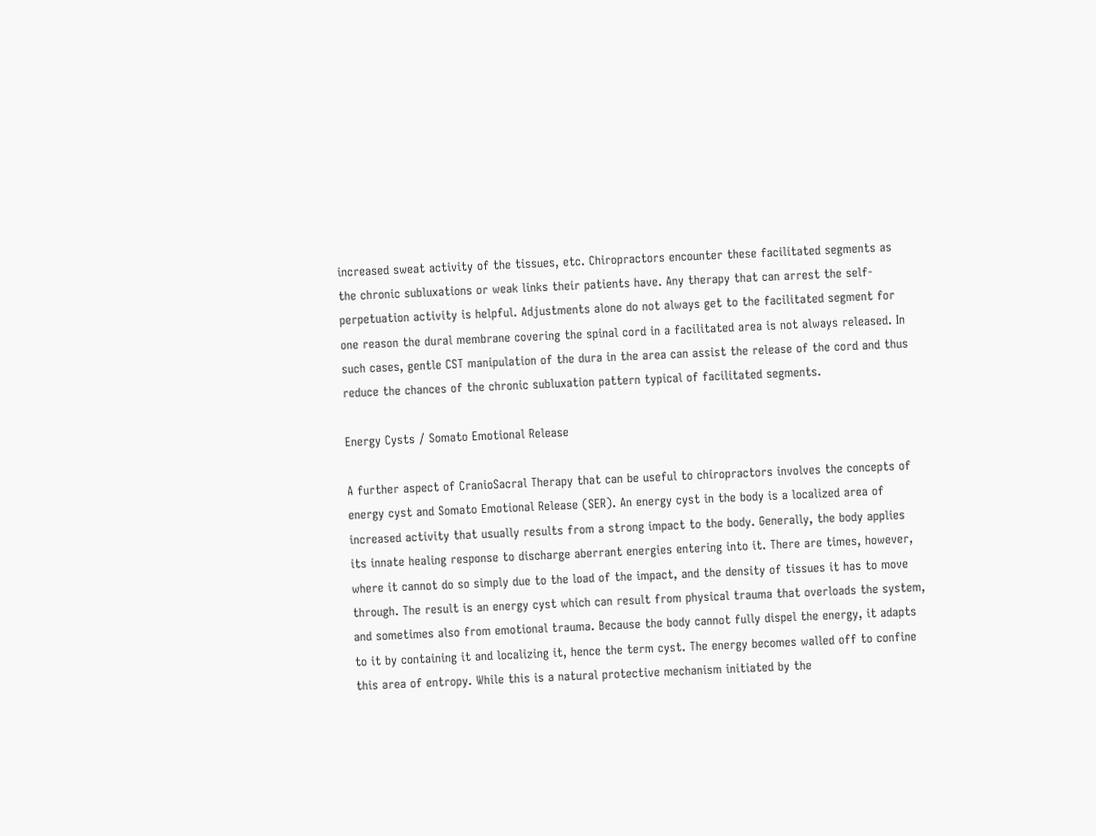increased sweat activity of the tissues, etc. Chiropractors encounter these facilitated segments as the chronic subluxations or weak links their patients have. Any therapy that can arrest the self-perpetuation activity is helpful. Adjustments alone do not always get to the facilitated segment for one reason the dural membrane covering the spinal cord in a facilitated area is not always released. In such cases, gentle CST manipulation of the dura in the area can assist the release of the cord and thus reduce the chances of the chronic subluxation pattern typical of facilitated segments.

Energy Cysts / Somato Emotional Release

A further aspect of CranioSacral Therapy that can be useful to chiropractors involves the concepts of energy cyst and Somato Emotional Release (SER). An energy cyst in the body is a localized area of increased activity that usually results from a strong impact to the body. Generally, the body applies its innate healing response to discharge aberrant energies entering into it. There are times, however, where it cannot do so simply due to the load of the impact, and the density of tissues it has to move through. The result is an energy cyst which can result from physical trauma that overloads the system, and sometimes also from emotional trauma. Because the body cannot fully dispel the energy, it adapts to it by containing it and localizing it, hence the term cyst. The energy becomes walled off to confine this area of entropy. While this is a natural protective mechanism initiated by the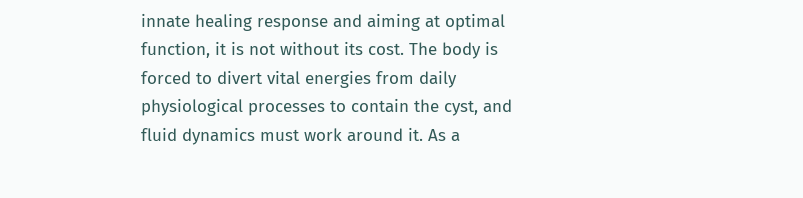innate healing response and aiming at optimal function, it is not without its cost. The body is forced to divert vital energies from daily physiological processes to contain the cyst, and fluid dynamics must work around it. As a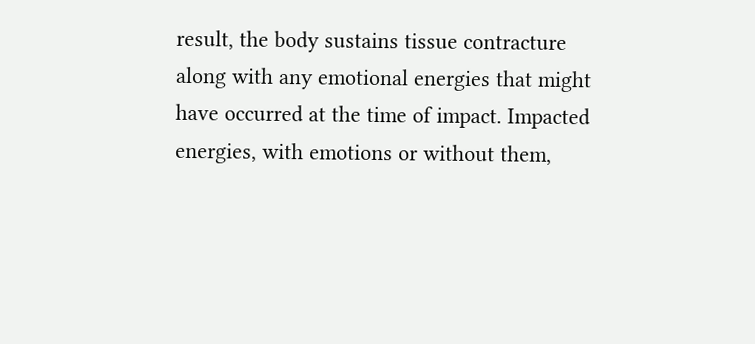result, the body sustains tissue contracture along with any emotional energies that might have occurred at the time of impact. Impacted energies, with emotions or without them,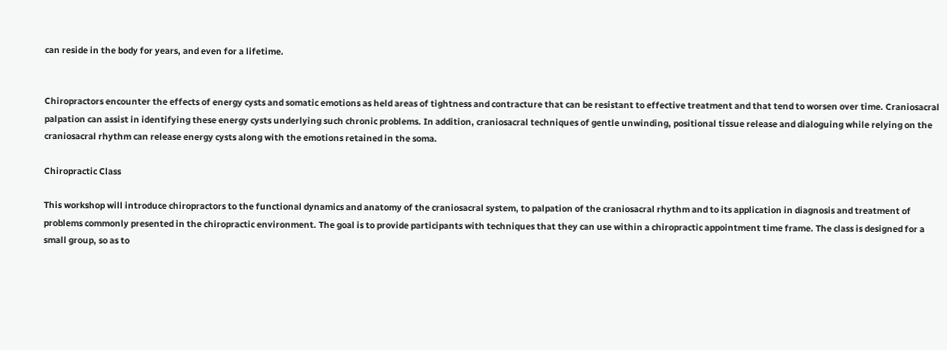can reside in the body for years, and even for a lifetime.


Chiropractors encounter the effects of energy cysts and somatic emotions as held areas of tightness and contracture that can be resistant to effective treatment and that tend to worsen over time. Craniosacral palpation can assist in identifying these energy cysts underlying such chronic problems. In addition, craniosacral techniques of gentle unwinding, positional tissue release and dialoguing while relying on the craniosacral rhythm can release energy cysts along with the emotions retained in the soma.

Chiropractic Class

This workshop will introduce chiropractors to the functional dynamics and anatomy of the craniosacral system, to palpation of the craniosacral rhythm and to its application in diagnosis and treatment of problems commonly presented in the chiropractic environment. The goal is to provide participants with techniques that they can use within a chiropractic appointment time frame. The class is designed for a small group, so as to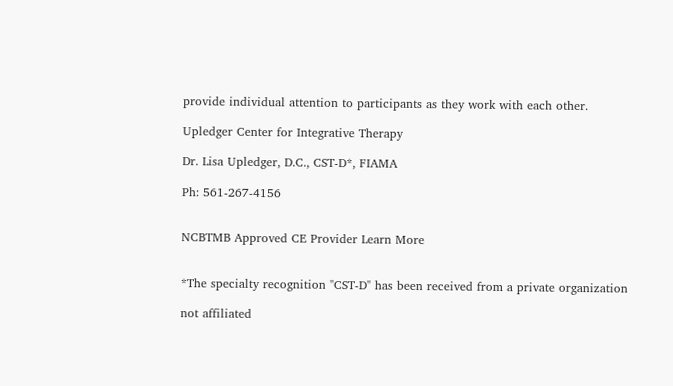provide individual attention to participants as they work with each other.

Upledger Center for Integrative Therapy

Dr. Lisa Upledger, D.C., CST-D*, FIAMA

Ph: 561-267-4156


NCBTMB Approved CE Provider Learn More


*The specialty recognition "CST-D" has been received from a private organization

not affiliated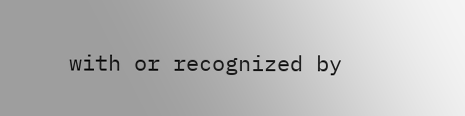with or recognized by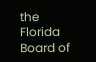the Florida Board of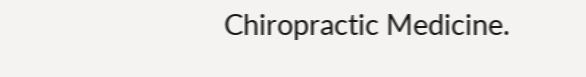Chiropractic Medicine.